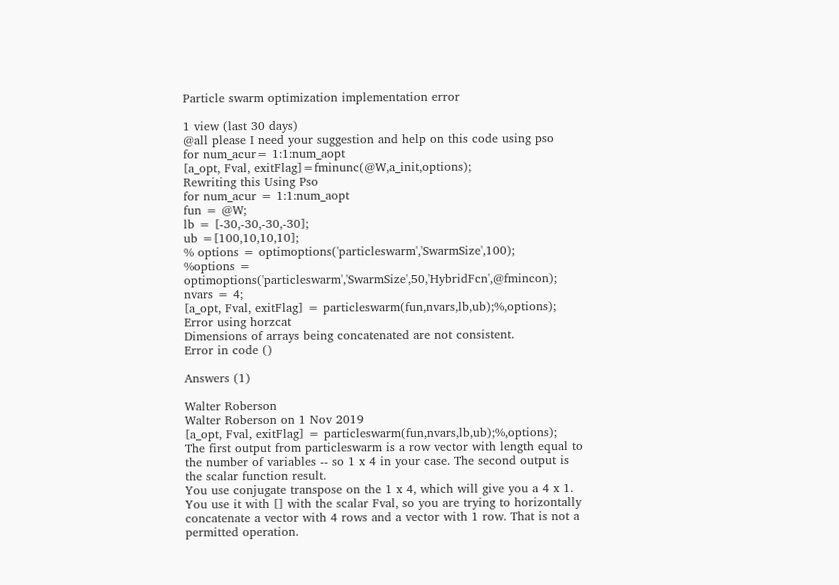Particle swarm optimization implementation error

1 view (last 30 days)
@all please I need your suggestion and help on this code using pso
for num_acur= 1:1:num_aopt
[a_opt, Fval, exitFlag]=fminunc(@W,a_init,options);
Rewriting this Using Pso
for num_acur = 1:1:num_aopt
fun = @W;
lb = [-30,-30,-30,-30];
ub =[100,10,10,10];
% options = optimoptions('particleswarm','SwarmSize',100);
%options = optimoptions('particleswarm','SwarmSize',50,'HybridFcn',@fmincon);
nvars = 4;
[a_opt, Fval, exitFlag] = particleswarm(fun,nvars,lb,ub);%,options);
Error using horzcat
Dimensions of arrays being concatenated are not consistent.
Error in code ()

Answers (1)

Walter Roberson
Walter Roberson on 1 Nov 2019
[a_opt, Fval, exitFlag] = particleswarm(fun,nvars,lb,ub);%,options);
The first output from particleswarm is a row vector with length equal to the number of variables -- so 1 x 4 in your case. The second output is the scalar function result.
You use conjugate transpose on the 1 x 4, which will give you a 4 x 1. You use it with [] with the scalar Fval, so you are trying to horizontally concatenate a vector with 4 rows and a vector with 1 row. That is not a permitted operation.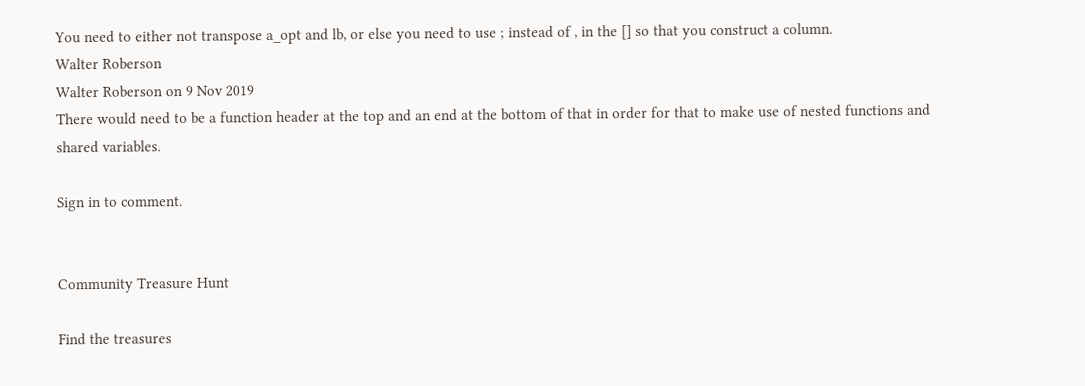You need to either not transpose a_opt and lb, or else you need to use ; instead of , in the [] so that you construct a column.
Walter Roberson
Walter Roberson on 9 Nov 2019
There would need to be a function header at the top and an end at the bottom of that in order for that to make use of nested functions and shared variables.

Sign in to comment.


Community Treasure Hunt

Find the treasures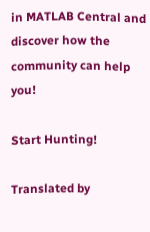in MATLAB Central and discover how the community can help you!

Start Hunting!

Translated by